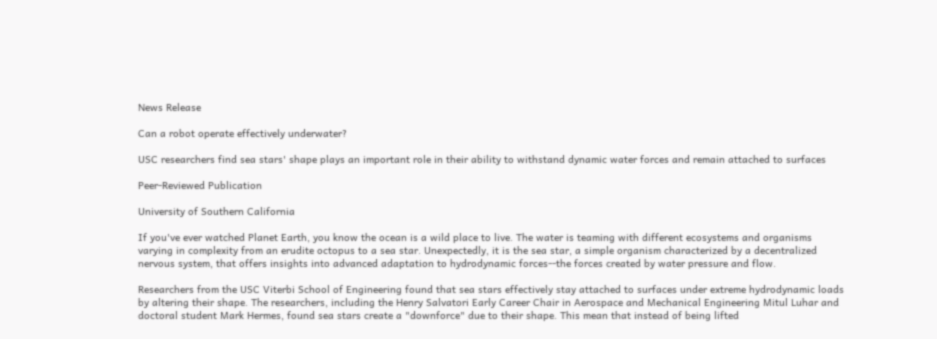News Release

Can a robot operate effectively underwater?

USC researchers find sea stars' shape plays an important role in their ability to withstand dynamic water forces and remain attached to surfaces

Peer-Reviewed Publication

University of Southern California

If you've ever watched Planet Earth, you know the ocean is a wild place to live. The water is teaming with different ecosystems and organisms varying in complexity from an erudite octopus to a sea star. Unexpectedly, it is the sea star, a simple organism characterized by a decentralized nervous system, that offers insights into advanced adaptation to hydrodynamic forces--the forces created by water pressure and flow.

Researchers from the USC Viterbi School of Engineering found that sea stars effectively stay attached to surfaces under extreme hydrodynamic loads by altering their shape. The researchers, including the Henry Salvatori Early Career Chair in Aerospace and Mechanical Engineering Mitul Luhar and doctoral student Mark Hermes, found sea stars create a "downforce" due to their shape. This mean that instead of being lifted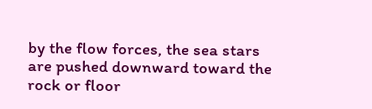by the flow forces, the sea stars are pushed downward toward the rock or floor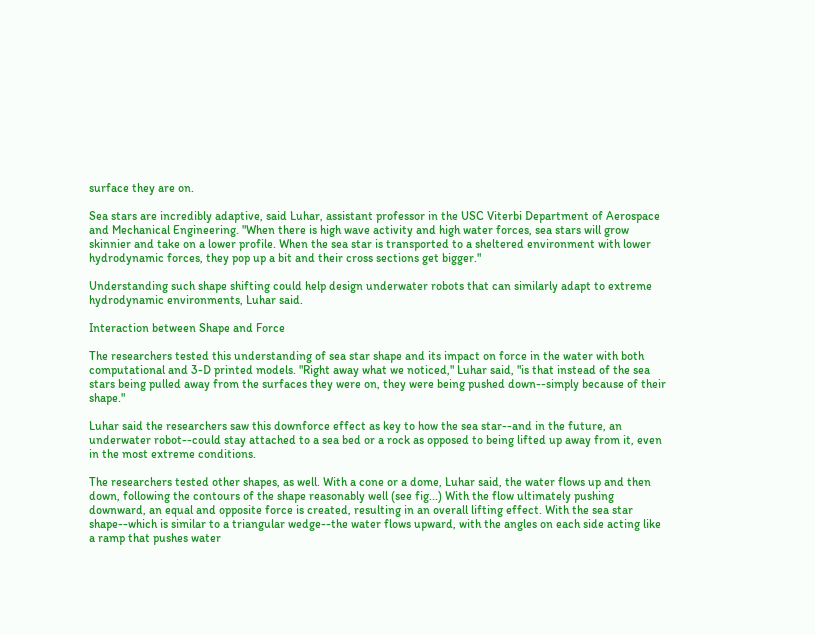surface they are on.

Sea stars are incredibly adaptive, said Luhar, assistant professor in the USC Viterbi Department of Aerospace and Mechanical Engineering. "When there is high wave activity and high water forces, sea stars will grow skinnier and take on a lower profile. When the sea star is transported to a sheltered environment with lower hydrodynamic forces, they pop up a bit and their cross sections get bigger."

Understanding such shape shifting could help design underwater robots that can similarly adapt to extreme hydrodynamic environments, Luhar said.

Interaction between Shape and Force

The researchers tested this understanding of sea star shape and its impact on force in the water with both computational and 3-D printed models. "Right away what we noticed," Luhar said, "is that instead of the sea stars being pulled away from the surfaces they were on, they were being pushed down--simply because of their shape."

Luhar said the researchers saw this downforce effect as key to how the sea star--and in the future, an underwater robot--could stay attached to a sea bed or a rock as opposed to being lifted up away from it, even in the most extreme conditions.

The researchers tested other shapes, as well. With a cone or a dome, Luhar said, the water flows up and then down, following the contours of the shape reasonably well (see fig...) With the flow ultimately pushing downward, an equal and opposite force is created, resulting in an overall lifting effect. With the sea star shape--which is similar to a triangular wedge--the water flows upward, with the angles on each side acting like a ramp that pushes water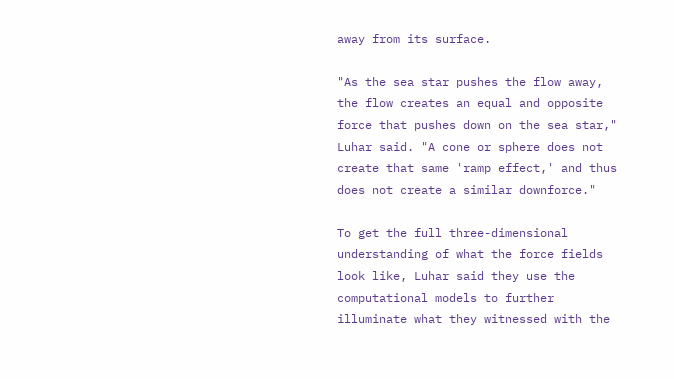away from its surface.

"As the sea star pushes the flow away, the flow creates an equal and opposite force that pushes down on the sea star," Luhar said. "A cone or sphere does not create that same 'ramp effect,' and thus does not create a similar downforce."

To get the full three-dimensional understanding of what the force fields look like, Luhar said they use the computational models to further illuminate what they witnessed with the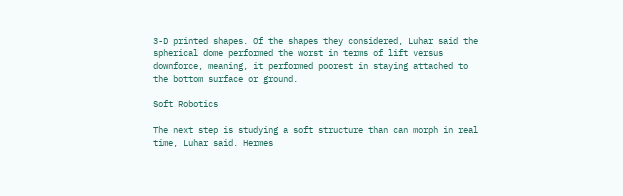3-D printed shapes. Of the shapes they considered, Luhar said the spherical dome performed the worst in terms of lift versus downforce, meaning, it performed poorest in staying attached to the bottom surface or ground.

Soft Robotics

The next step is studying a soft structure than can morph in real time, Luhar said. Hermes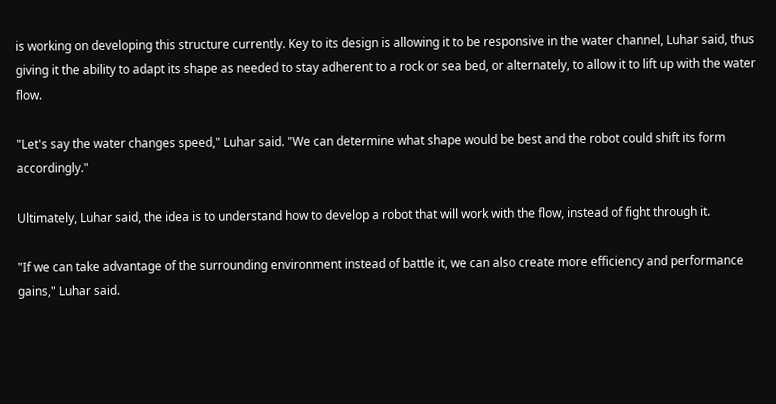is working on developing this structure currently. Key to its design is allowing it to be responsive in the water channel, Luhar said, thus giving it the ability to adapt its shape as needed to stay adherent to a rock or sea bed, or alternately, to allow it to lift up with the water flow.

"Let's say the water changes speed," Luhar said. "We can determine what shape would be best and the robot could shift its form accordingly."

Ultimately, Luhar said, the idea is to understand how to develop a robot that will work with the flow, instead of fight through it.

"If we can take advantage of the surrounding environment instead of battle it, we can also create more efficiency and performance gains," Luhar said.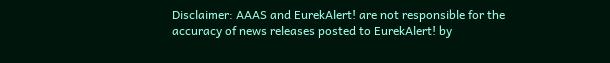Disclaimer: AAAS and EurekAlert! are not responsible for the accuracy of news releases posted to EurekAlert! by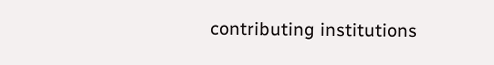contributing institutions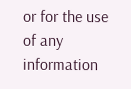or for the use of any information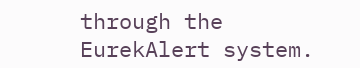through the EurekAlert system.